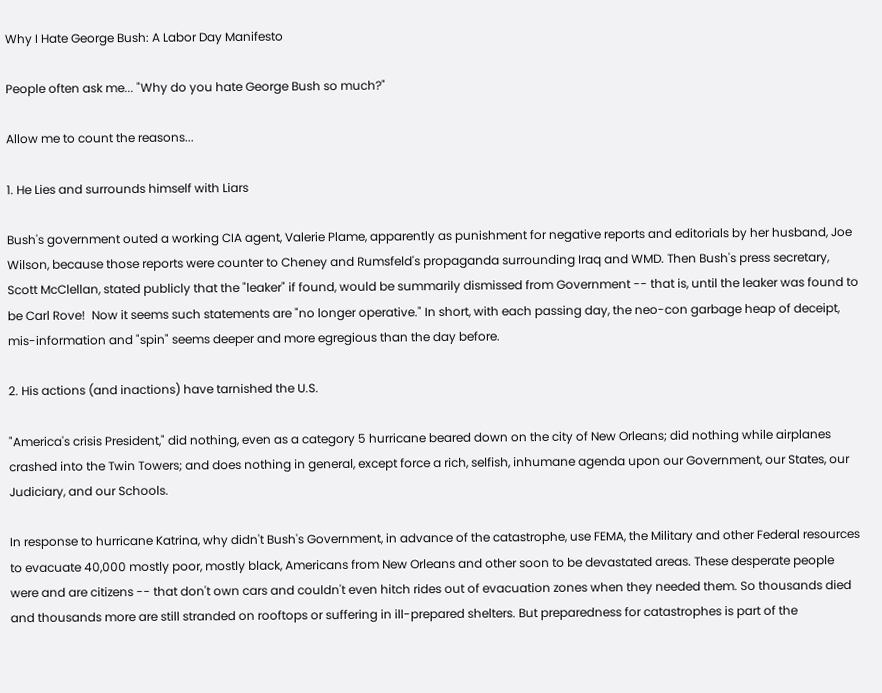Why I Hate George Bush: A Labor Day Manifesto

People often ask me... "Why do you hate George Bush so much?"

Allow me to count the reasons...

1. He Lies and surrounds himself with Liars

Bush's government outed a working CIA agent, Valerie Plame, apparently as punishment for negative reports and editorials by her husband, Joe Wilson, because those reports were counter to Cheney and Rumsfeld's propaganda surrounding Iraq and WMD. Then Bush's press secretary, Scott McClellan, stated publicly that the "leaker" if found, would be summarily dismissed from Government -- that is, until the leaker was found to be Carl Rove!  Now it seems such statements are "no longer operative." In short, with each passing day, the neo-con garbage heap of deceipt, mis-information and "spin" seems deeper and more egregious than the day before.

2. His actions (and inactions) have tarnished the U.S.

"America's crisis President," did nothing, even as a category 5 hurricane beared down on the city of New Orleans; did nothing while airplanes crashed into the Twin Towers; and does nothing in general, except force a rich, selfish, inhumane agenda upon our Government, our States, our Judiciary, and our Schools.

In response to hurricane Katrina, why didn't Bush's Government, in advance of the catastrophe, use FEMA, the Military and other Federal resources to evacuate 40,000 mostly poor, mostly black, Americans from New Orleans and other soon to be devastated areas. These desperate people were and are citizens -- that don't own cars and couldn't even hitch rides out of evacuation zones when they needed them. So thousands died and thousands more are still stranded on rooftops or suffering in ill-prepared shelters. But preparedness for catastrophes is part of the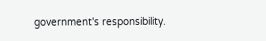government's responsibility.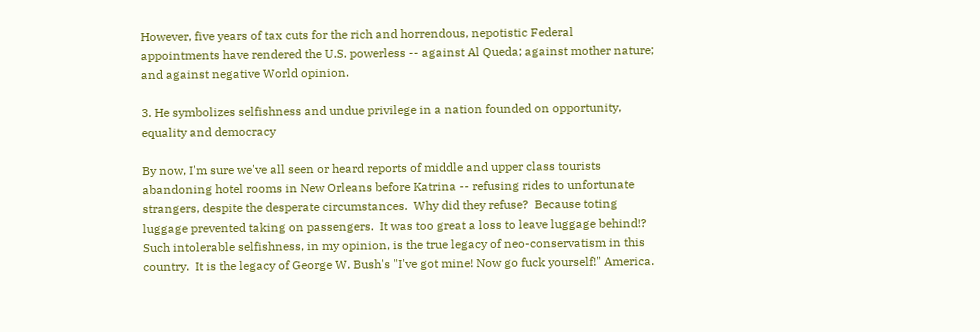However, five years of tax cuts for the rich and horrendous, nepotistic Federal appointments have rendered the U.S. powerless -- against Al Queda; against mother nature; and against negative World opinion.

3. He symbolizes selfishness and undue privilege in a nation founded on opportunity, equality and democracy

By now, I'm sure we've all seen or heard reports of middle and upper class tourists abandoning hotel rooms in New Orleans before Katrina -- refusing rides to unfortunate strangers, despite the desperate circumstances.  Why did they refuse?  Because toting luggage prevented taking on passengers.  It was too great a loss to leave luggage behind!?  Such intolerable selfishness, in my opinion, is the true legacy of neo-conservatism in this country.  It is the legacy of George W. Bush's "I've got mine! Now go fuck yourself!" America.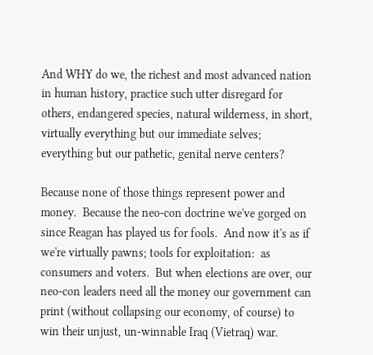And WHY do we, the richest and most advanced nation in human history, practice such utter disregard for others, endangered species, natural wilderness, in short, virtually everything but our immediate selves; everything but our pathetic, genital nerve centers?

Because none of those things represent power and money.  Because the neo-con doctrine we've gorged on since Reagan has played us for fools.  And now it's as if we're virtually pawns; tools for exploitation:  as consumers and voters.  But when elections are over, our neo-con leaders need all the money our government can print (without collapsing our economy, of course) to win their unjust, un-winnable Iraq (Vietraq) war.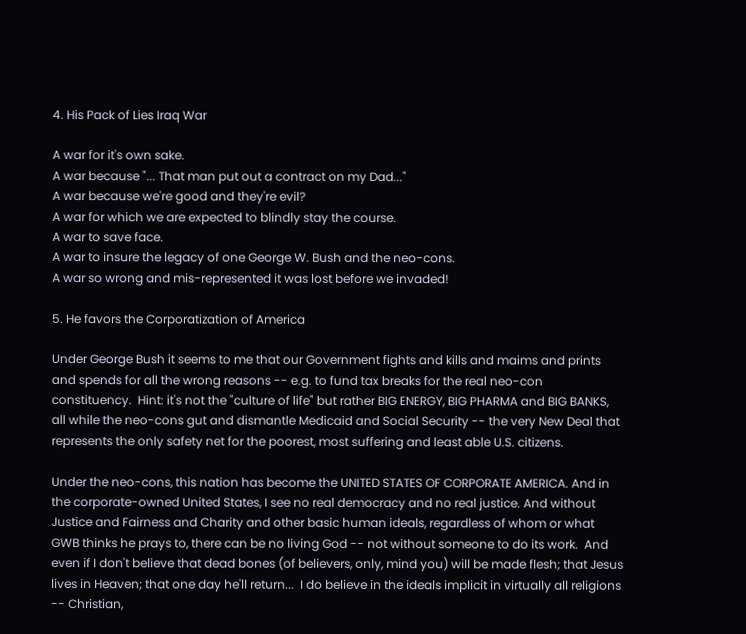4. His Pack of Lies Iraq War

A war for it's own sake.
A war because "... That man put out a contract on my Dad..."
A war because we're good and they're evil?
A war for which we are expected to blindly stay the course.
A war to save face.
A war to insure the legacy of one George W. Bush and the neo-cons.
A war so wrong and mis-represented it was lost before we invaded!

5. He favors the Corporatization of America

Under George Bush it seems to me that our Government fights and kills and maims and prints and spends for all the wrong reasons -- e.g. to fund tax breaks for the real neo-con constituency.  Hint: it's not the "culture of life" but rather BIG ENERGY, BIG PHARMA and BIG BANKS, all while the neo-cons gut and dismantle Medicaid and Social Security -- the very New Deal that represents the only safety net for the poorest, most suffering and least able U.S. citizens.

Under the neo-cons, this nation has become the UNITED STATES OF CORPORATE AMERICA. And in the corporate-owned United States, I see no real democracy and no real justice. And without Justice and Fairness and Charity and other basic human ideals, regardless of whom or what GWB thinks he prays to, there can be no living God -- not without someone to do its work.  And even if I don't believe that dead bones (of believers, only, mind you) will be made flesh; that Jesus lives in Heaven; that one day he'll return...  I do believe in the ideals implicit in virtually all religions -- Christian,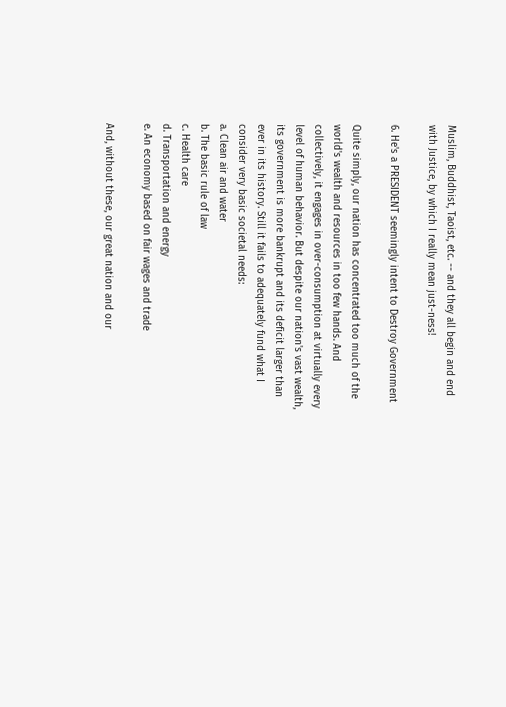Muslim, Buddhist, Taoist, etc. -- and they all begin and end with Justice, by which I really mean just-ness!

6. He's a PRESIDENT seemingly intent to Destroy Government

Quite simply, our nation has concentrated too much of the world's wealth and resources in too few hands. And collectively, it engages in over-consumption at virtually every level of human behavior. But despite our nation's vast wealth, its government is more bankrupt and its deficit larger than ever in its history. Still it fails to adequately fund what I consider very basic societal needs:
a. Clean air and water
b. The basic rule of law
c. Health care
d. Transportation and energy
e. An economy based on fair wages and trade

And, without these, our great nation and our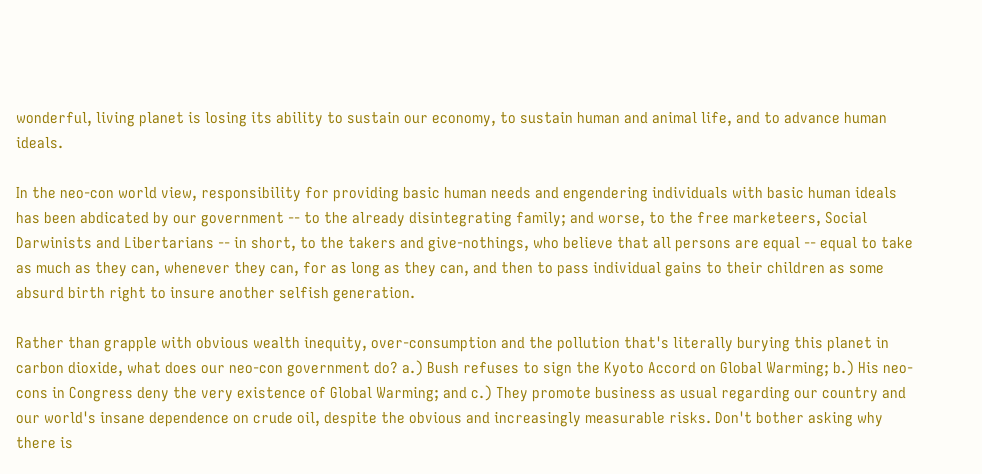wonderful, living planet is losing its ability to sustain our economy, to sustain human and animal life, and to advance human ideals.

In the neo-con world view, responsibility for providing basic human needs and engendering individuals with basic human ideals has been abdicated by our government -- to the already disintegrating family; and worse, to the free marketeers, Social Darwinists and Libertarians -- in short, to the takers and give-nothings, who believe that all persons are equal -- equal to take as much as they can, whenever they can, for as long as they can, and then to pass individual gains to their children as some absurd birth right to insure another selfish generation.

Rather than grapple with obvious wealth inequity, over-consumption and the pollution that's literally burying this planet in carbon dioxide, what does our neo-con government do? a.) Bush refuses to sign the Kyoto Accord on Global Warming; b.) His neo-cons in Congress deny the very existence of Global Warming; and c.) They promote business as usual regarding our country and our world's insane dependence on crude oil, despite the obvious and increasingly measurable risks. Don't bother asking why there is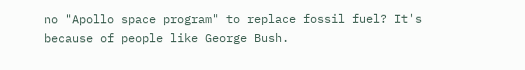no "Apollo space program" to replace fossil fuel? It's because of people like George Bush.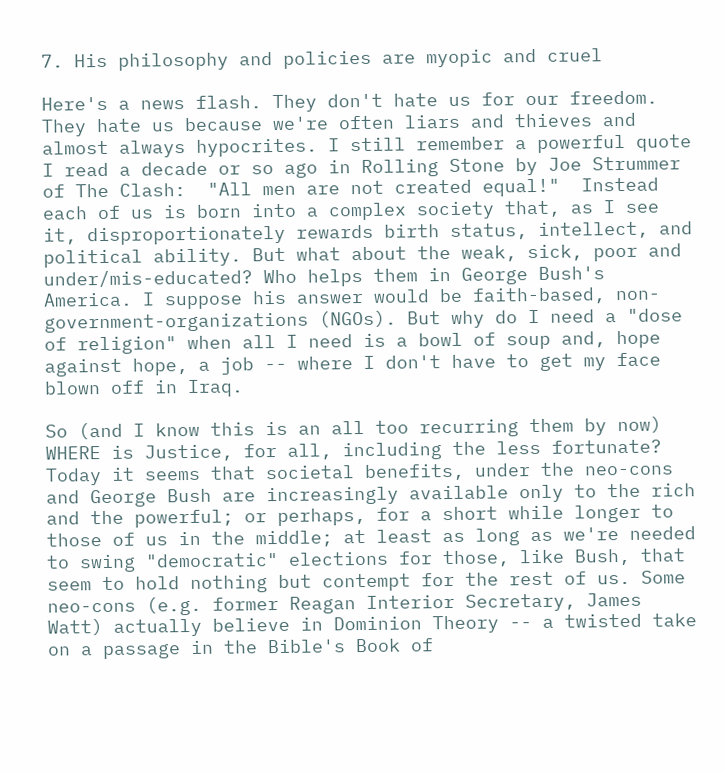7. His philosophy and policies are myopic and cruel

Here's a news flash. They don't hate us for our freedom. They hate us because we're often liars and thieves and almost always hypocrites. I still remember a powerful quote I read a decade or so ago in Rolling Stone by Joe Strummer of The Clash:  "All men are not created equal!"  Instead each of us is born into a complex society that, as I see it, disproportionately rewards birth status, intellect, and political ability. But what about the weak, sick, poor and under/mis-educated? Who helps them in George Bush's America. I suppose his answer would be faith-based, non-government-organizations (NGOs). But why do I need a "dose of religion" when all I need is a bowl of soup and, hope against hope, a job -- where I don't have to get my face blown off in Iraq.

So (and I know this is an all too recurring them by now) WHERE is Justice, for all, including the less fortunate? Today it seems that societal benefits, under the neo-cons and George Bush are increasingly available only to the rich and the powerful; or perhaps, for a short while longer to those of us in the middle; at least as long as we're needed to swing "democratic" elections for those, like Bush, that seem to hold nothing but contempt for the rest of us. Some neo-cons (e.g. former Reagan Interior Secretary, James Watt) actually believe in Dominion Theory -- a twisted take on a passage in the Bible's Book of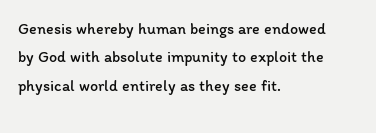Genesis whereby human beings are endowed by God with absolute impunity to exploit the physical world entirely as they see fit.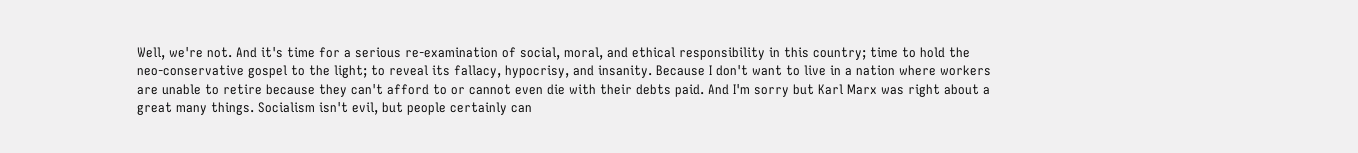Well, we're not. And it's time for a serious re-examination of social, moral, and ethical responsibility in this country; time to hold the neo-conservative gospel to the light; to reveal its fallacy, hypocrisy, and insanity. Because I don't want to live in a nation where workers are unable to retire because they can't afford to or cannot even die with their debts paid. And I'm sorry but Karl Marx was right about a great many things. Socialism isn't evil, but people certainly can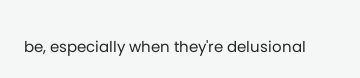be, especially when they're delusional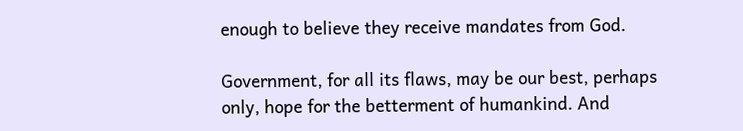enough to believe they receive mandates from God.

Government, for all its flaws, may be our best, perhaps only, hope for the betterment of humankind. And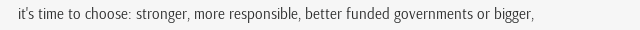it's time to choose: stronger, more responsible, better funded governments or bigger,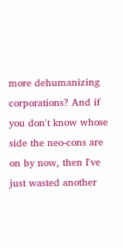more dehumanizing corporations? And if you don't know whose side the neo-cons are on by now, then I've just wasted another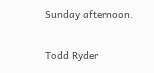Sunday afternoon.

Todd Ryder